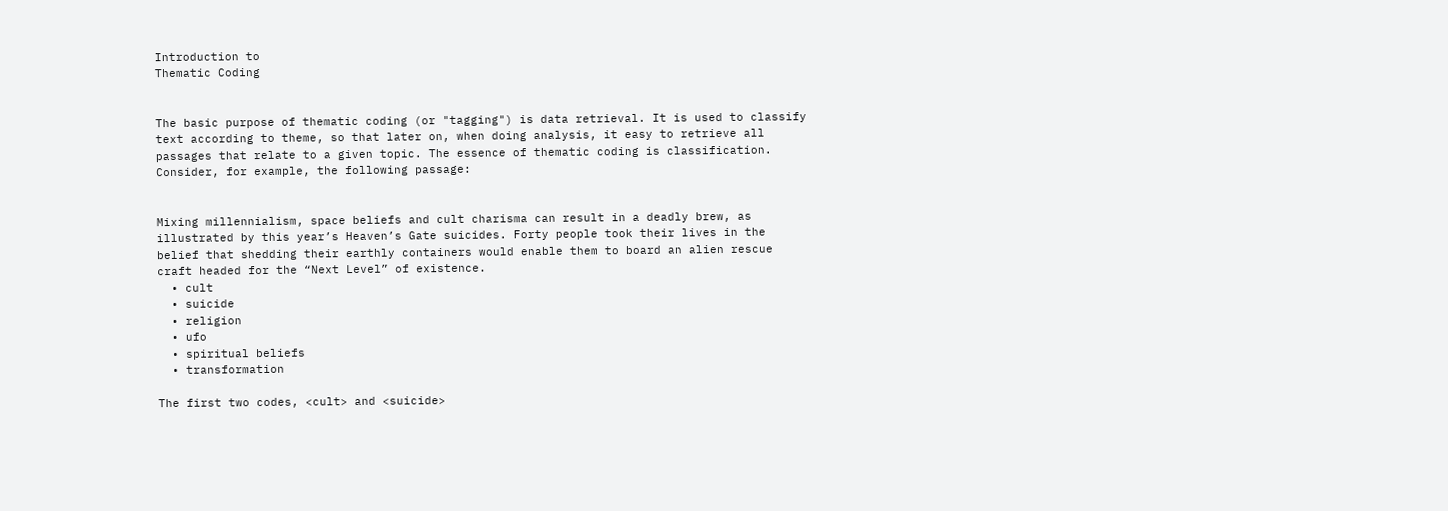Introduction to
Thematic Coding


The basic purpose of thematic coding (or "tagging") is data retrieval. It is used to classify text according to theme, so that later on, when doing analysis, it easy to retrieve all passages that relate to a given topic. The essence of thematic coding is classification. Consider, for example, the following passage:


Mixing millennialism, space beliefs and cult charisma can result in a deadly brew, as illustrated by this year’s Heaven’s Gate suicides. Forty people took their lives in the belief that shedding their earthly containers would enable them to board an alien rescue craft headed for the “Next Level” of existence.
  • cult
  • suicide
  • religion
  • ufo
  • spiritual beliefs
  • transformation

The first two codes, <cult> and <suicide>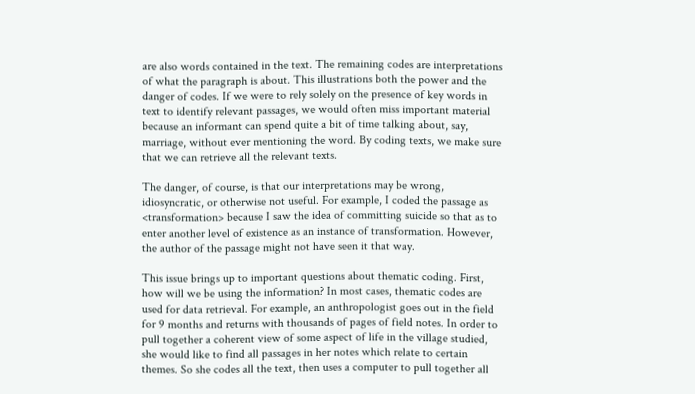are also words contained in the text. The remaining codes are interpretations of what the paragraph is about. This illustrations both the power and the danger of codes. If we were to rely solely on the presence of key words in text to identify relevant passages, we would often miss important material because an informant can spend quite a bit of time talking about, say, marriage, without ever mentioning the word. By coding texts, we make sure that we can retrieve all the relevant texts.

The danger, of course, is that our interpretations may be wrong, idiosyncratic, or otherwise not useful. For example, I coded the passage as <transformation> because I saw the idea of committing suicide so that as to enter another level of existence as an instance of transformation. However, the author of the passage might not have seen it that way.

This issue brings up to important questions about thematic coding. First, how will we be using the information? In most cases, thematic codes are used for data retrieval. For example, an anthropologist goes out in the field for 9 months and returns with thousands of pages of field notes. In order to pull together a coherent view of some aspect of life in the village studied, she would like to find all passages in her notes which relate to certain themes. So she codes all the text, then uses a computer to pull together all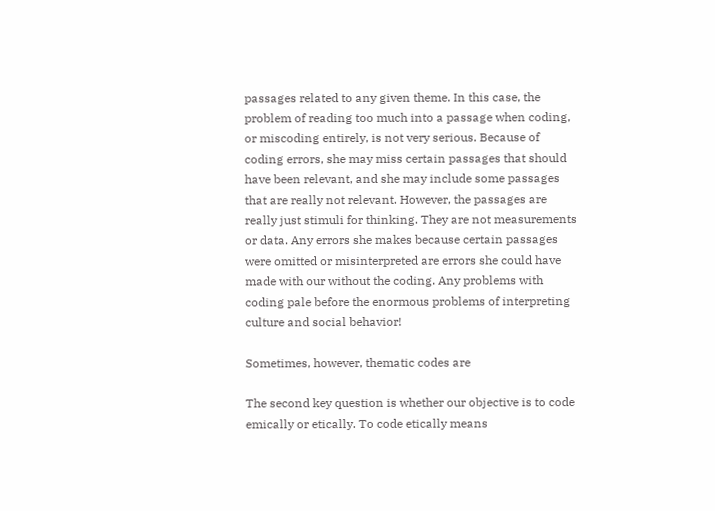passages related to any given theme. In this case, the problem of reading too much into a passage when coding, or miscoding entirely, is not very serious. Because of coding errors, she may miss certain passages that should have been relevant, and she may include some passages that are really not relevant. However, the passages are really just stimuli for thinking. They are not measurements or data. Any errors she makes because certain passages were omitted or misinterpreted are errors she could have made with our without the coding. Any problems with coding pale before the enormous problems of interpreting culture and social behavior!

Sometimes, however, thematic codes are

The second key question is whether our objective is to code emically or etically. To code etically means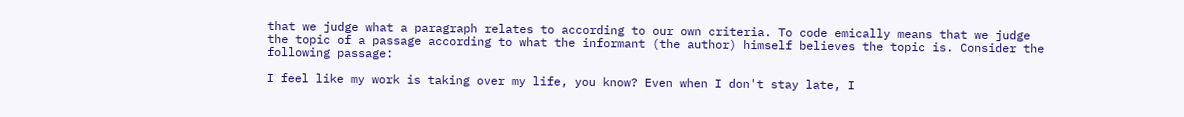that we judge what a paragraph relates to according to our own criteria. To code emically means that we judge the topic of a passage according to what the informant (the author) himself believes the topic is. Consider the following passage:

I feel like my work is taking over my life, you know? Even when I don't stay late, I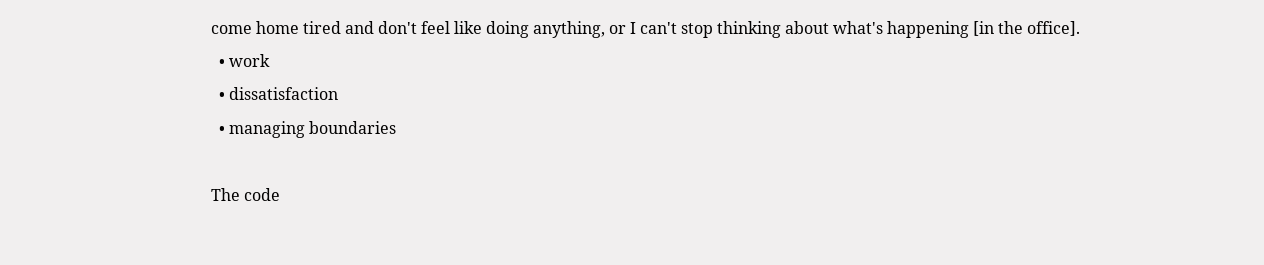come home tired and don't feel like doing anything, or I can't stop thinking about what's happening [in the office].
  • work
  • dissatisfaction
  • managing boundaries

The code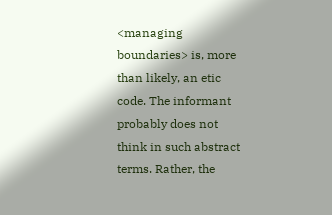<managing boundaries> is, more than likely, an etic code. The informant probably does not think in such abstract terms. Rather, the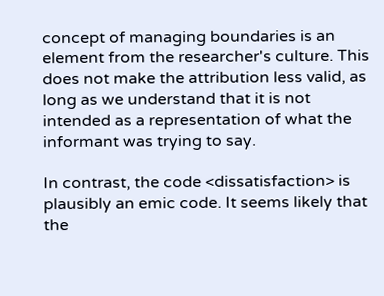concept of managing boundaries is an element from the researcher's culture. This does not make the attribution less valid, as long as we understand that it is not intended as a representation of what the informant was trying to say.

In contrast, the code <dissatisfaction> is plausibly an emic code. It seems likely that the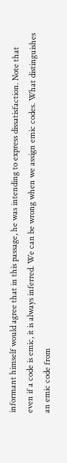informant himself would agree that in this passage, he was intending to express dissatisfaction. Note that even if a code is emic, it is always inferred. We can be wrong when we assign emic codes. What distinguishes an emic code from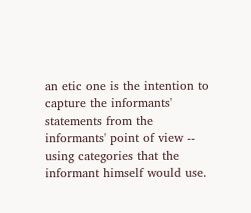an etic one is the intention to capture the informants' statements from the informants' point of view -- using categories that the informant himself would use.